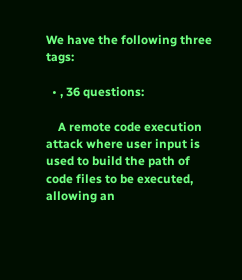We have the following three tags:

  • , 36 questions:

    A remote code execution attack where user input is used to build the path of code files to be executed, allowing an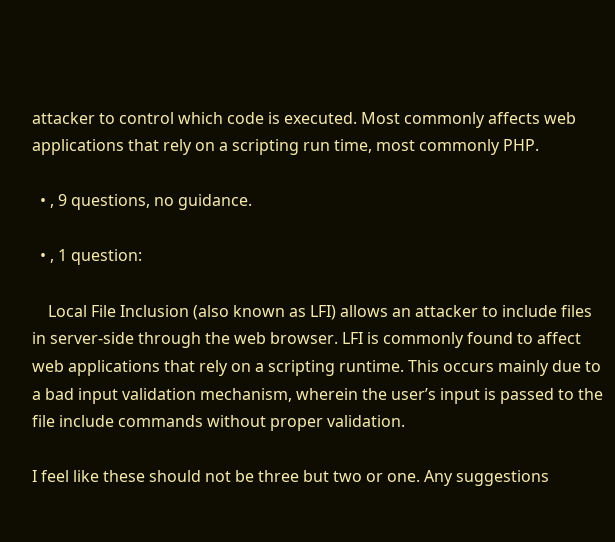attacker to control which code is executed. Most commonly affects web applications that rely on a scripting run time, most commonly PHP.

  • , 9 questions, no guidance.

  • , 1 question:

    Local File Inclusion (also known as LFI) allows an attacker to include files in server-side through the web browser. LFI is commonly found to affect web applications that rely on a scripting runtime. This occurs mainly due to a bad input validation mechanism, wherein the user’s input is passed to the file include commands without proper validation.

I feel like these should not be three but two or one. Any suggestions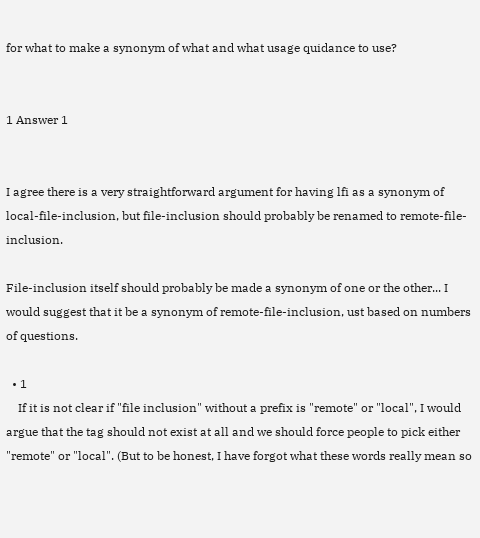for what to make a synonym of what and what usage quidance to use?


1 Answer 1


I agree there is a very straightforward argument for having lfi as a synonym of local-file-inclusion, but file-inclusion should probably be renamed to remote-file-inclusion.

File-inclusion itself should probably be made a synonym of one or the other... I would suggest that it be a synonym of remote-file-inclusion, ust based on numbers of questions.

  • 1
    If it is not clear if "file inclusion" without a prefix is "remote" or "local", I would argue that the tag should not exist at all and we should force people to pick either "remote" or "local". (But to be honest, I have forgot what these words really mean so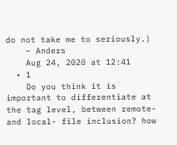do not take me to seriously.)
    – Anders
    Aug 24, 2020 at 12:41
  • 1
    Do you think it is important to differentiate at the tag level, between remote- and local- file inclusion? how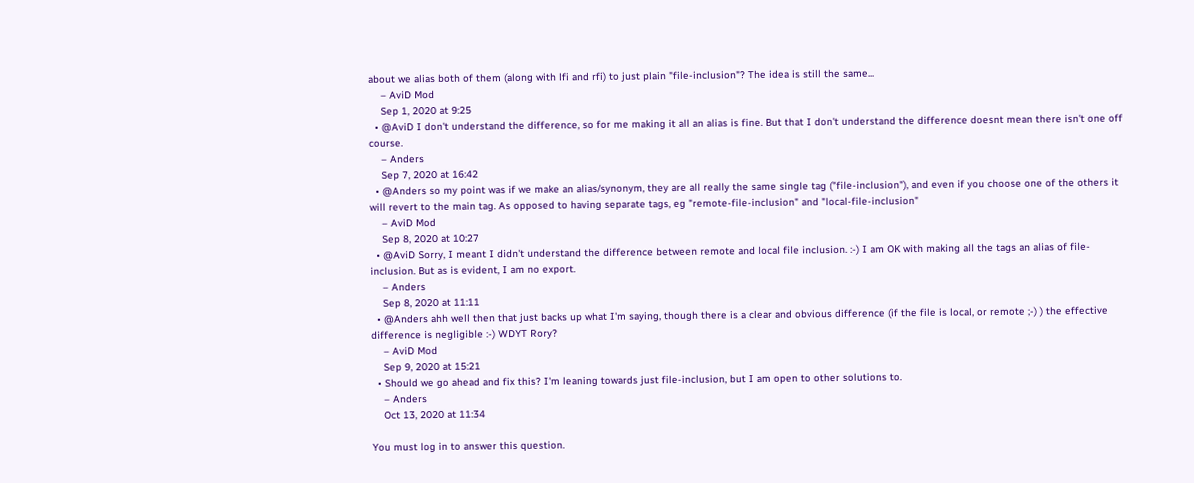about we alias both of them (along with lfi and rfi) to just plain "file-inclusion"? The idea is still the same...
    – AviD Mod
    Sep 1, 2020 at 9:25
  • @AviD I don't understand the difference, so for me making it all an alias is fine. But that I don't understand the difference doesnt mean there isn't one off course.
    – Anders
    Sep 7, 2020 at 16:42
  • @Anders so my point was if we make an alias/synonym, they are all really the same single tag ("file-inclusion"), and even if you choose one of the others it will revert to the main tag. As opposed to having separate tags, eg "remote-file-inclusion" and "local-file-inclusion"
    – AviD Mod
    Sep 8, 2020 at 10:27
  • @AviD Sorry, I meant I didn't understand the difference between remote and local file inclusion. :-) I am OK with making all the tags an alias of file-inclusion. But as is evident, I am no export.
    – Anders
    Sep 8, 2020 at 11:11
  • @Anders ahh well then that just backs up what I'm saying, though there is a clear and obvious difference (if the file is local, or remote ;-) ) the effective difference is negligible :-) WDYT Rory?
    – AviD Mod
    Sep 9, 2020 at 15:21
  • Should we go ahead and fix this? I'm leaning towards just file-inclusion, but I am open to other solutions to.
    – Anders
    Oct 13, 2020 at 11:34

You must log in to answer this question.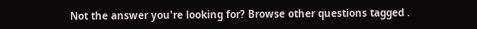Not the answer you're looking for? Browse other questions tagged .